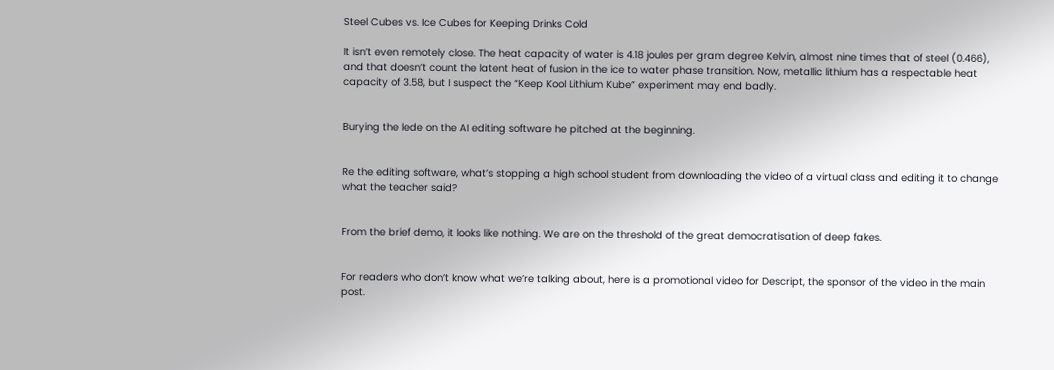Steel Cubes vs. Ice Cubes for Keeping Drinks Cold

It isn’t even remotely close. The heat capacity of water is 4.18 joules per gram degree Kelvin, almost nine times that of steel (0.466), and that doesn’t count the latent heat of fusion in the ice to water phase transition. Now, metallic lithium has a respectable heat capacity of 3.58, but I suspect the “Keep Kool Lithium Kube” experiment may end badly.


Burying the lede on the AI editing software he pitched at the beginning.


Re the editing software, what’s stopping a high school student from downloading the video of a virtual class and editing it to change what the teacher said?


From the brief demo, it looks like nothing. We are on the threshold of the great democratisation of deep fakes.


For readers who don’t know what we’re talking about, here is a promotional video for Descript, the sponsor of the video in the main post.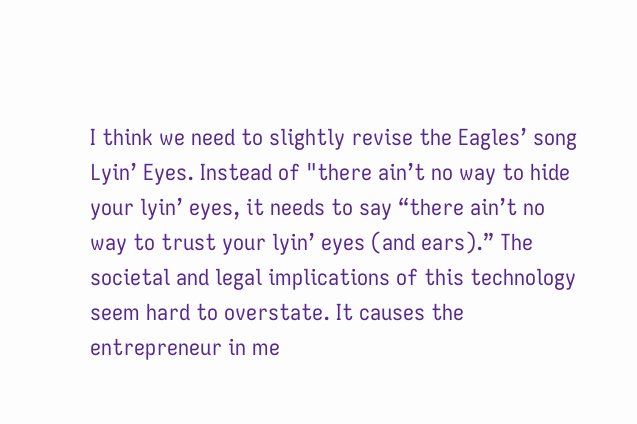I think we need to slightly revise the Eagles’ song Lyin’ Eyes. Instead of "there ain’t no way to hide your lyin’ eyes, it needs to say “there ain’t no way to trust your lyin’ eyes (and ears).” The societal and legal implications of this technology seem hard to overstate. It causes the entrepreneur in me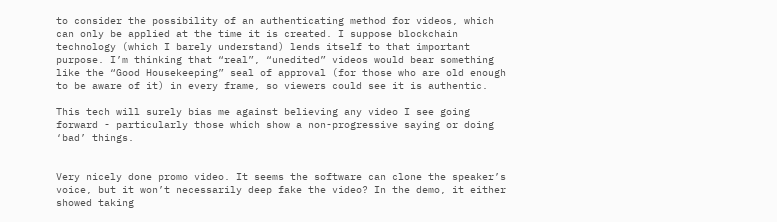to consider the possibility of an authenticating method for videos, which can only be applied at the time it is created. I suppose blockchain technology (which I barely understand) lends itself to that important purpose. I’m thinking that “real”, “unedited” videos would bear something like the “Good Housekeeping” seal of approval (for those who are old enough to be aware of it) in every frame, so viewers could see it is authentic.

This tech will surely bias me against believing any video I see going forward - particularly those which show a non-progressive saying or doing ‘bad’ things.


Very nicely done promo video. It seems the software can clone the speaker’s voice, but it won’t necessarily deep fake the video? In the demo, it either showed taking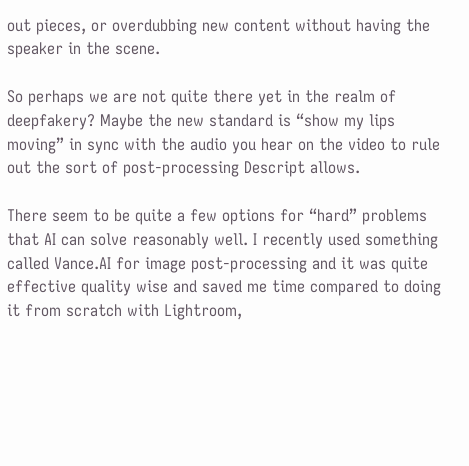out pieces, or overdubbing new content without having the speaker in the scene.

So perhaps we are not quite there yet in the realm of deepfakery? Maybe the new standard is “show my lips moving” in sync with the audio you hear on the video to rule out the sort of post-processing Descript allows.

There seem to be quite a few options for “hard” problems that AI can solve reasonably well. I recently used something called Vance.AI for image post-processing and it was quite effective quality wise and saved me time compared to doing it from scratch with Lightroom,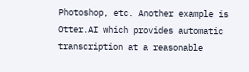Photoshop, etc. Another example is Otter.AI which provides automatic transcription at a reasonable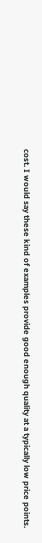cost. I would say these kind of examples provide good enough quality at a typically low price points.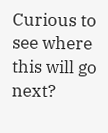Curious to see where this will go next?